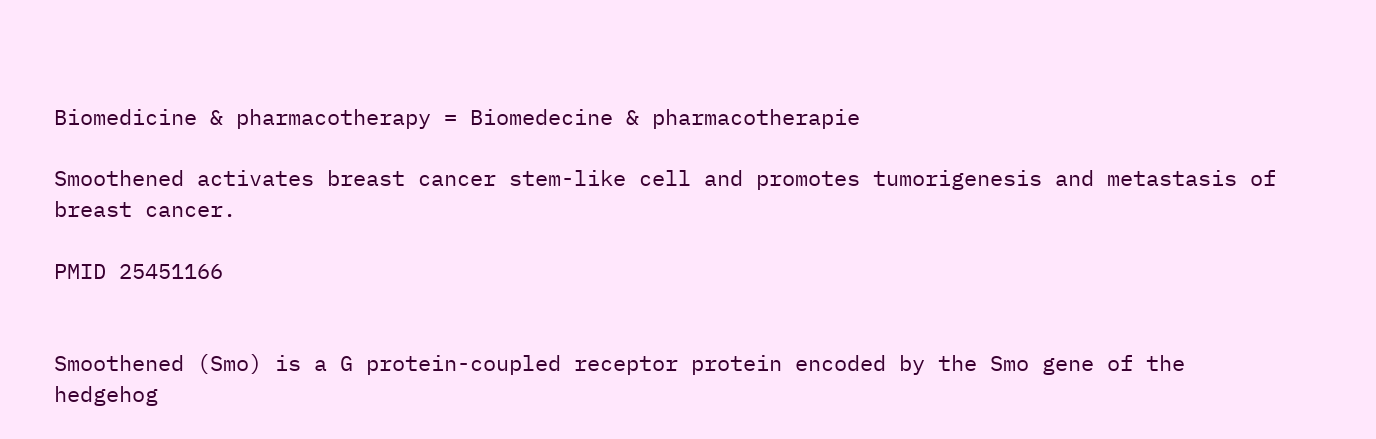Biomedicine & pharmacotherapy = Biomedecine & pharmacotherapie

Smoothened activates breast cancer stem-like cell and promotes tumorigenesis and metastasis of breast cancer.

PMID 25451166


Smoothened (Smo) is a G protein-coupled receptor protein encoded by the Smo gene of the hedgehog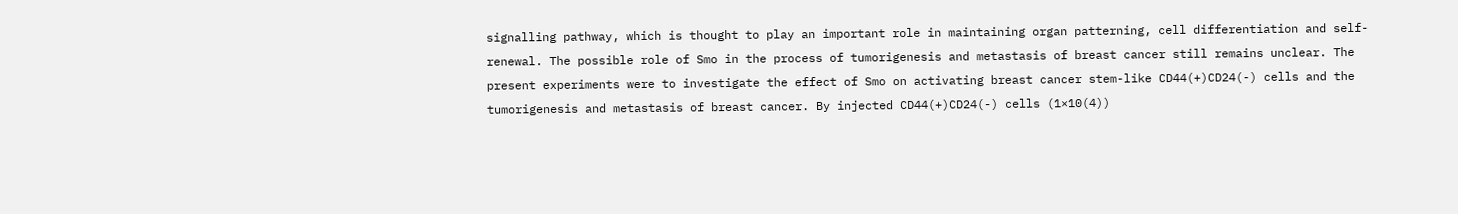signalling pathway, which is thought to play an important role in maintaining organ patterning, cell differentiation and self-renewal. The possible role of Smo in the process of tumorigenesis and metastasis of breast cancer still remains unclear. The present experiments were to investigate the effect of Smo on activating breast cancer stem-like CD44(+)CD24(-) cells and the tumorigenesis and metastasis of breast cancer. By injected CD44(+)CD24(-) cells (1×10(4))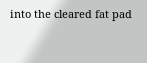into the cleared fat pad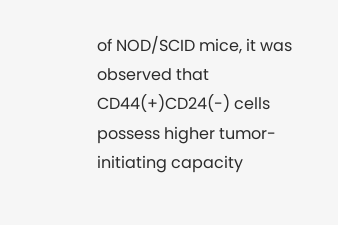of NOD/SCID mice, it was observed that CD44(+)CD24(-) cells possess higher tumor-initiating capacity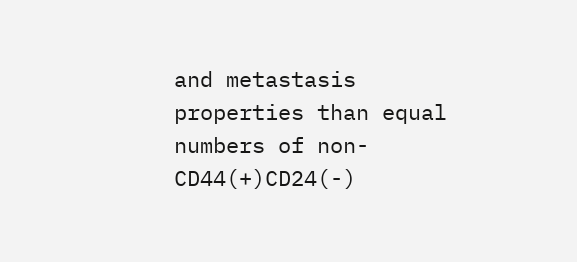and metastasis properties than equal numbers of non-CD44(+)CD24(-)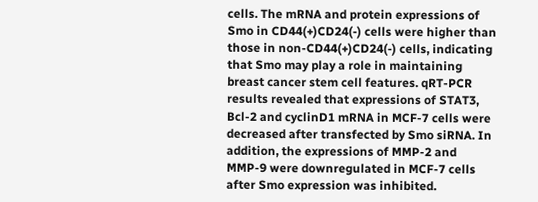cells. The mRNA and protein expressions of Smo in CD44(+)CD24(-) cells were higher than those in non-CD44(+)CD24(-) cells, indicating that Smo may play a role in maintaining breast cancer stem cell features. qRT-PCR results revealed that expressions of STAT3, Bcl-2 and cyclinD1 mRNA in MCF-7 cells were decreased after transfected by Smo siRNA. In addition, the expressions of MMP-2 and MMP-9 were downregulated in MCF-7 cells after Smo expression was inhibited.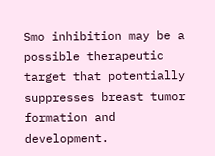Smo inhibition may be a possible therapeutic target that potentially suppresses breast tumor formation and development.